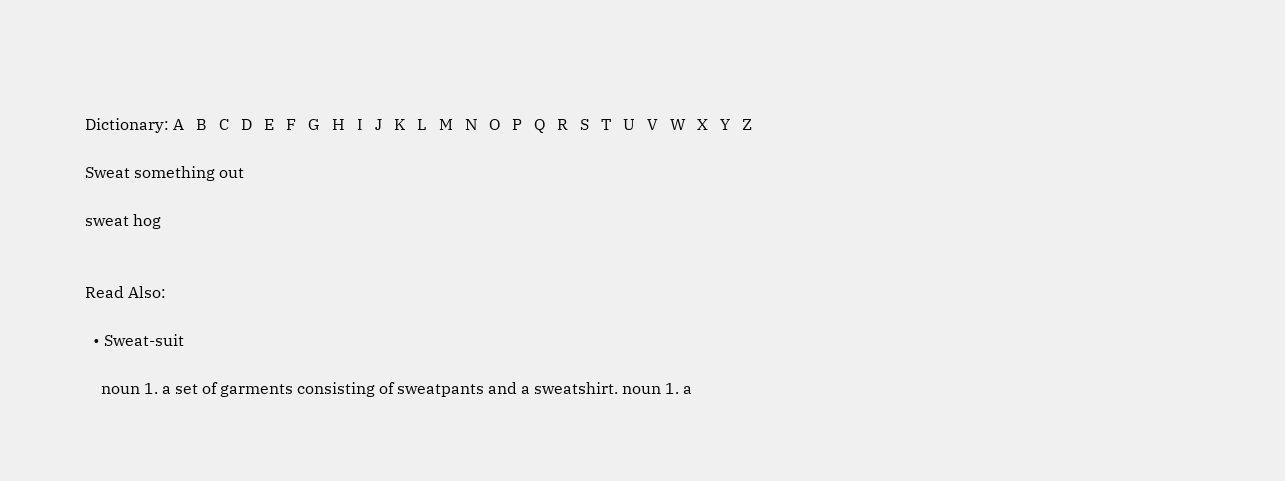Dictionary: A   B   C   D   E   F   G   H   I   J   K   L   M   N   O   P   Q   R   S   T   U   V   W   X   Y   Z

Sweat something out

sweat hog


Read Also:

  • Sweat-suit

    noun 1. a set of garments consisting of sweatpants and a sweatshirt. noun 1. a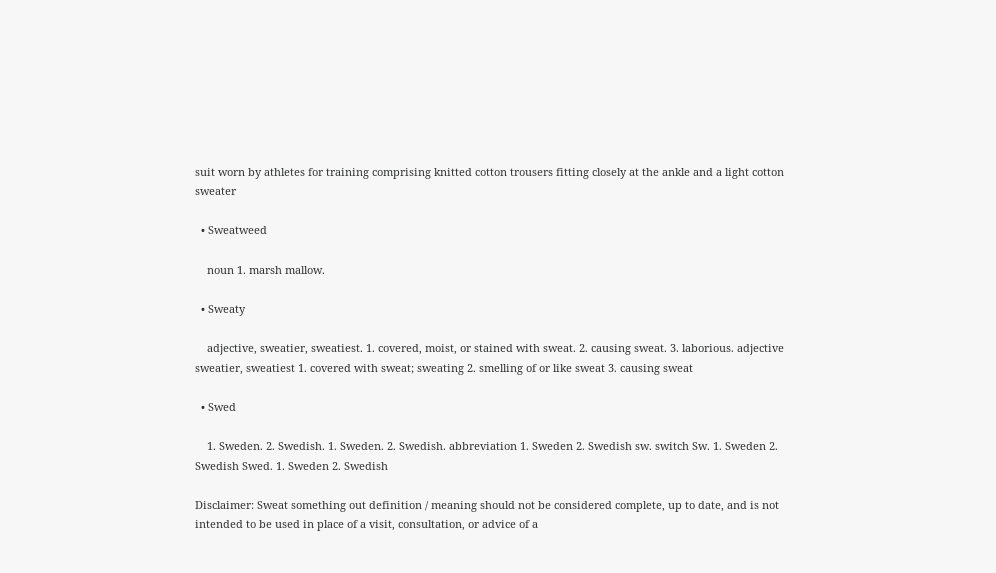suit worn by athletes for training comprising knitted cotton trousers fitting closely at the ankle and a light cotton sweater

  • Sweatweed

    noun 1. marsh mallow.

  • Sweaty

    adjective, sweatier, sweatiest. 1. covered, moist, or stained with sweat. 2. causing sweat. 3. laborious. adjective sweatier, sweatiest 1. covered with sweat; sweating 2. smelling of or like sweat 3. causing sweat

  • Swed

    1. Sweden. 2. Swedish. 1. Sweden. 2. Swedish. abbreviation 1. Sweden 2. Swedish sw. switch Sw. 1. Sweden 2. Swedish Swed. 1. Sweden 2. Swedish

Disclaimer: Sweat something out definition / meaning should not be considered complete, up to date, and is not intended to be used in place of a visit, consultation, or advice of a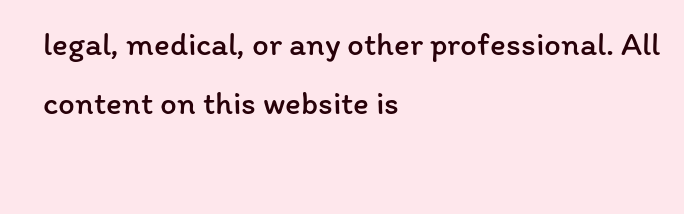legal, medical, or any other professional. All content on this website is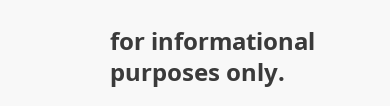for informational purposes only.